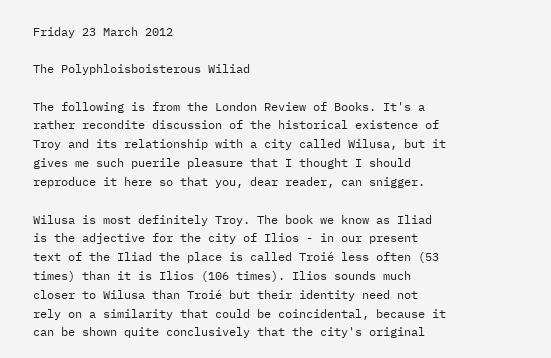Friday 23 March 2012

The Polyphloisboisterous Wiliad

The following is from the London Review of Books. It's a rather recondite discussion of the historical existence of Troy and its relationship with a city called Wilusa, but it gives me such puerile pleasure that I thought I should reproduce it here so that you, dear reader, can snigger.

Wilusa is most definitely Troy. The book we know as Iliad is the adjective for the city of Ilios - in our present text of the Iliad the place is called Troié less often (53 times) than it is Ilios (106 times). Ilios sounds much closer to Wilusa than Troié but their identity need not rely on a similarity that could be coincidental, because it can be shown quite conclusively that the city's original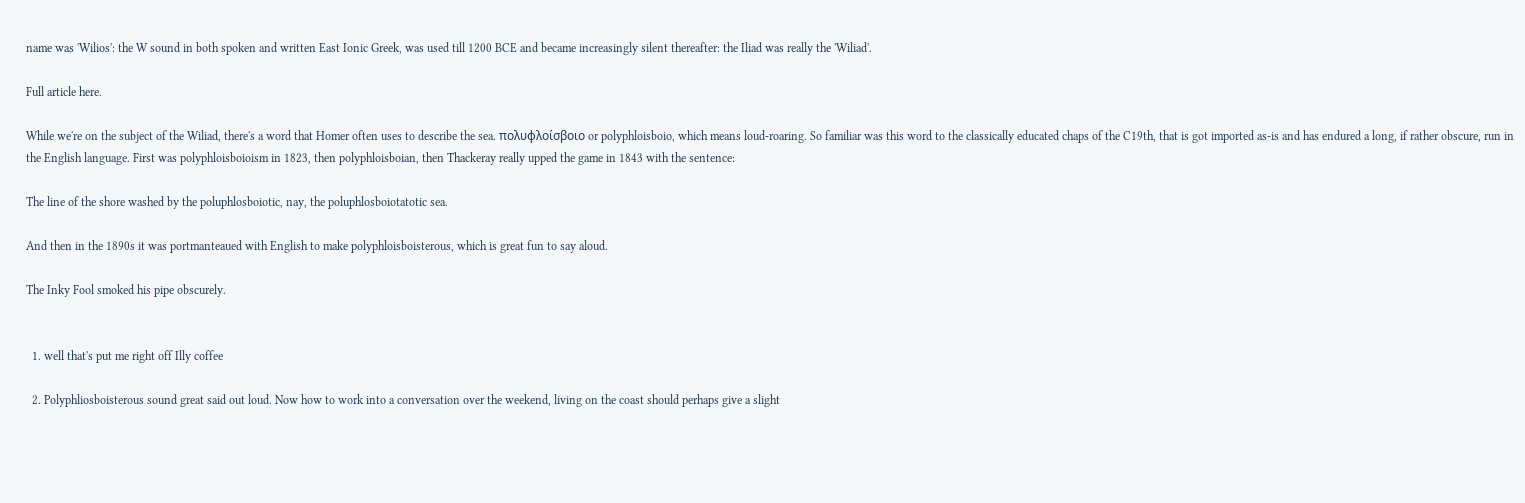name was 'Wilios': the W sound in both spoken and written East Ionic Greek, was used till 1200 BCE and became increasingly silent thereafter: the Iliad was really the 'Wiliad'.

Full article here.

While we're on the subject of the Wiliad, there's a word that Homer often uses to describe the sea. πολυϕλοίσβοιο or polyphloisboio, which means loud-roaring. So familiar was this word to the classically educated chaps of the C19th, that is got imported as-is and has endured a long, if rather obscure, run in the English language. First was polyphloisboioism in 1823, then polyphloisboian, then Thackeray really upped the game in 1843 with the sentence:

The line of the shore washed by the poluphlosboiotic, nay, the poluphlosboiotatotic sea.

And then in the 1890s it was portmanteaued with English to make polyphloisboisterous, which is great fun to say aloud.

The Inky Fool smoked his pipe obscurely.


  1. well that's put me right off Illy coffee

  2. Polyphliosboisterous sound great said out loud. Now how to work into a conversation over the weekend, living on the coast should perhaps give a slight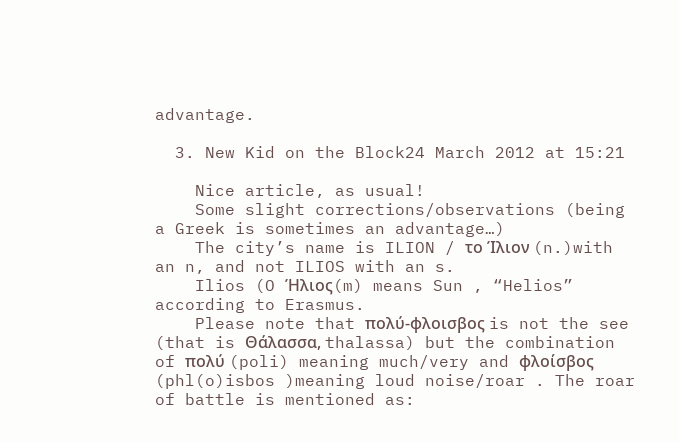advantage.

  3. New Kid on the Block24 March 2012 at 15:21

    Nice article, as usual!
    Some slight corrections/observations (being a Greek is sometimes an advantage…)
    The city’s name is ILION / το Ίλιον (n.)with an n, and not ILIOS with an s.
    Ilios (O Ήλιος(m) means Sun , “Helios” according to Erasmus.
    Please note that πολύ-φλοισβος is not the see (that is Θάλασσα, thalassa) but the combination of πολύ (poli) meaning much/very and φλοίσβος (phl(o)isbos )meaning loud noise/roar . The roar of battle is mentioned as: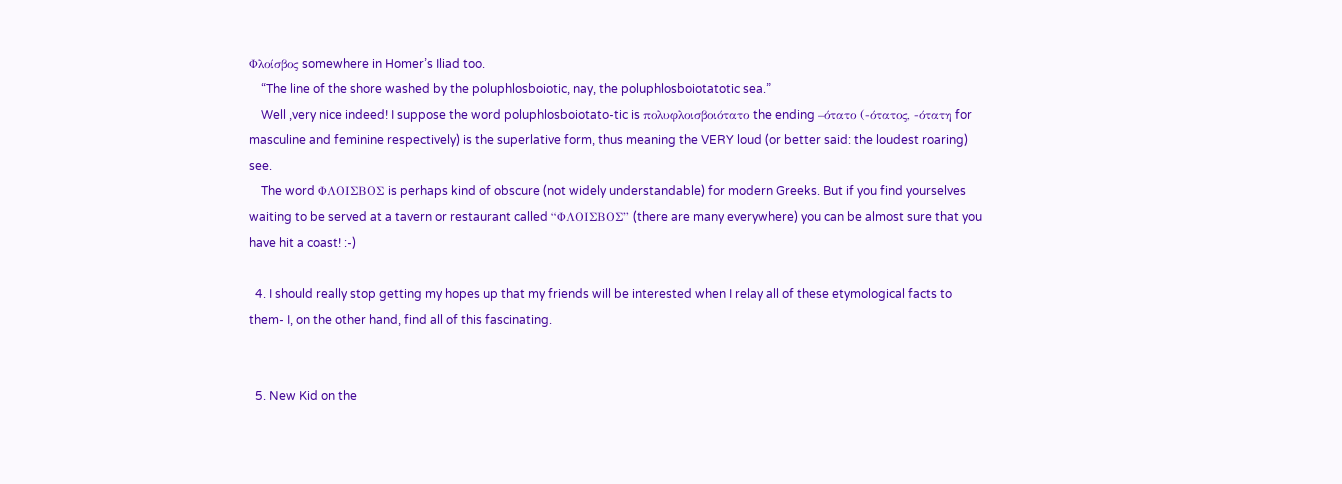Φλοίσβος somewhere in Homer’s Iliad too.
    “The line of the shore washed by the poluphlosboiotic, nay, the poluphlosboiotatotic sea.”
    Well ,very nice indeed! I suppose the word poluphlosboiotato-tic is πολυφλοισβοιότατο the ending –ότατο (-ότατος, -ότατη for masculine and feminine respectively) is the superlative form, thus meaning the VERY loud (or better said: the loudest roaring) see.
    The word ΦΛΟΙΣΒΟΣ is perhaps kind of obscure (not widely understandable) for modern Greeks. But if you find yourselves waiting to be served at a tavern or restaurant called “ΦΛΟΙΣΒΟΣ” (there are many everywhere) you can be almost sure that you have hit a coast! :-)

  4. I should really stop getting my hopes up that my friends will be interested when I relay all of these etymological facts to them- I, on the other hand, find all of this fascinating.


  5. New Kid on the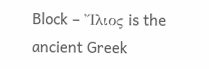Block – Ἴλιος is the ancient Greek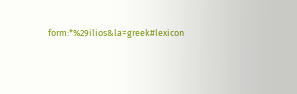form:*%29ilios&la=greek#lexicon